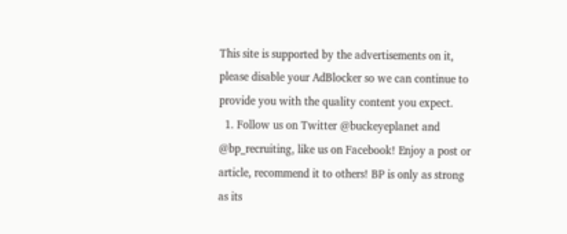This site is supported by the advertisements on it, please disable your AdBlocker so we can continue to provide you with the quality content you expect.
  1. Follow us on Twitter @buckeyeplanet and @bp_recruiting, like us on Facebook! Enjoy a post or article, recommend it to others! BP is only as strong as its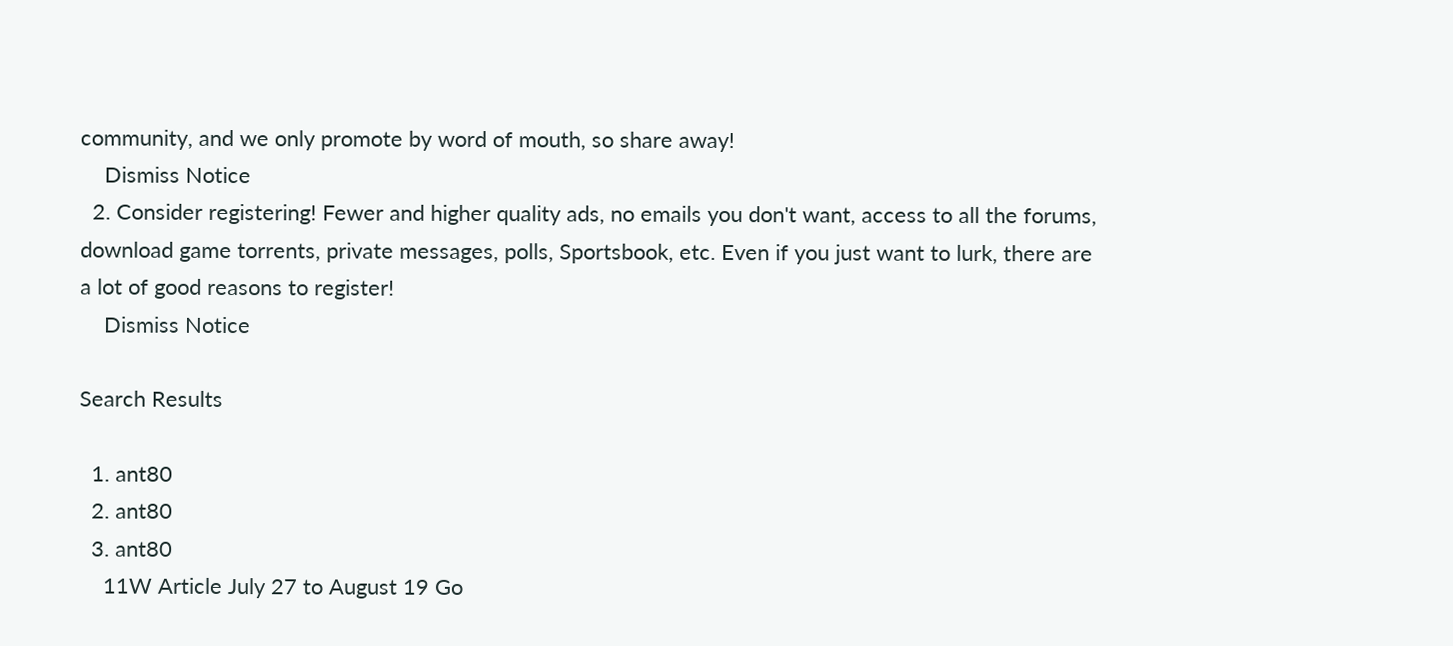community, and we only promote by word of mouth, so share away!
    Dismiss Notice
  2. Consider registering! Fewer and higher quality ads, no emails you don't want, access to all the forums, download game torrents, private messages, polls, Sportsbook, etc. Even if you just want to lurk, there are a lot of good reasons to register!
    Dismiss Notice

Search Results

  1. ant80
  2. ant80
  3. ant80
    11W Article July 27 to August 19 Go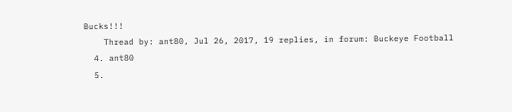Bucks!!!
    Thread by: ant80, Jul 26, 2017, 19 replies, in forum: Buckeye Football
  4. ant80
  5.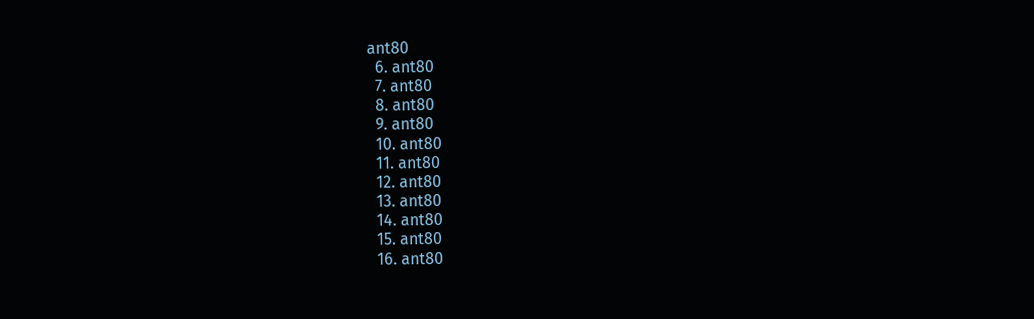ant80
  6. ant80
  7. ant80
  8. ant80
  9. ant80
  10. ant80
  11. ant80
  12. ant80
  13. ant80
  14. ant80
  15. ant80
  16. ant80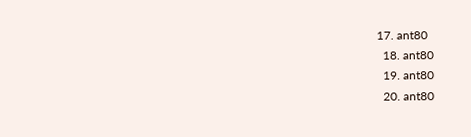17. ant80
  18. ant80
  19. ant80
  20. ant80